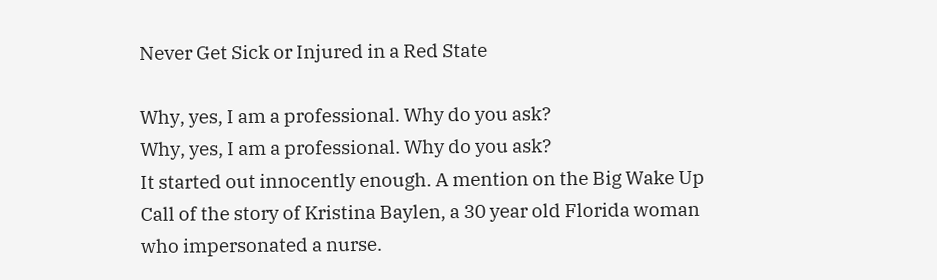Never Get Sick or Injured in a Red State

Why, yes, I am a professional. Why do you ask?
Why, yes, I am a professional. Why do you ask?
It started out innocently enough. A mention on the Big Wake Up Call of the story of Kristina Baylen, a 30 year old Florida woman who impersonated a nurse.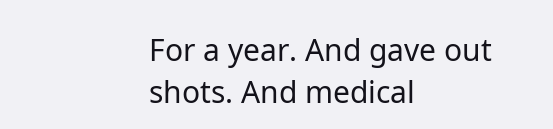For a year. And gave out shots. And medical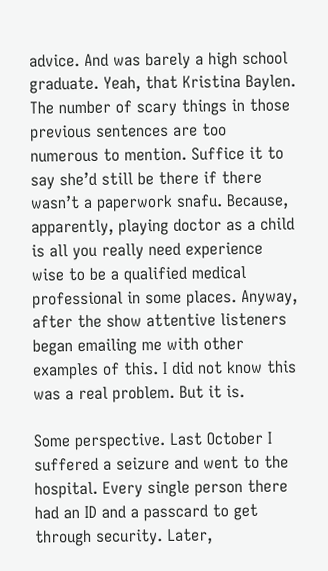advice. And was barely a high school graduate. Yeah, that Kristina Baylen. The number of scary things in those previous sentences are too numerous to mention. Suffice it to say she’d still be there if there wasn’t a paperwork snafu. Because, apparently, playing doctor as a child is all you really need experience wise to be a qualified medical professional in some places. Anyway, after the show attentive listeners began emailing me with other examples of this. I did not know this was a real problem. But it is.

Some perspective. Last October I suffered a seizure and went to the hospital. Every single person there had an ID and a passcard to get through security. Later,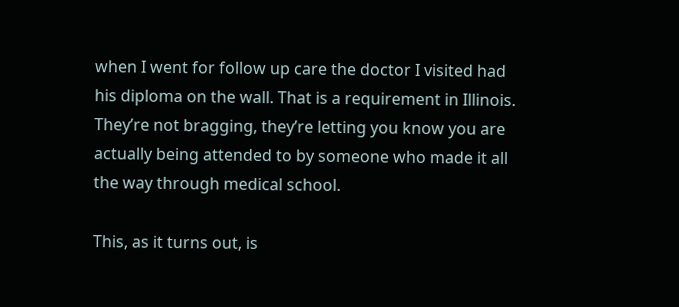when I went for follow up care the doctor I visited had his diploma on the wall. That is a requirement in Illinois. They’re not bragging, they’re letting you know you are actually being attended to by someone who made it all the way through medical school.

This, as it turns out, is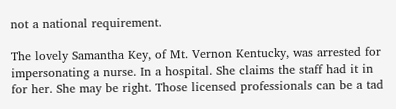not a national requirement.

The lovely Samantha Key, of Mt. Vernon Kentucky, was arrested for impersonating a nurse. In a hospital. She claims the staff had it in for her. She may be right. Those licensed professionals can be a tad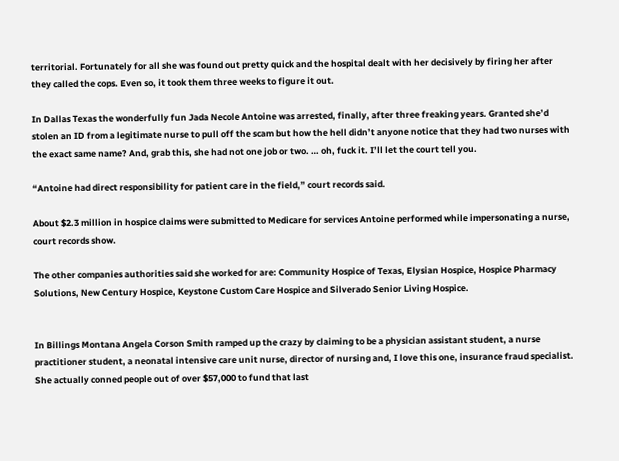territorial. Fortunately for all she was found out pretty quick and the hospital dealt with her decisively by firing her after they called the cops. Even so, it took them three weeks to figure it out.

In Dallas Texas the wonderfully fun Jada Necole Antoine was arrested, finally, after three freaking years. Granted she’d stolen an ID from a legitimate nurse to pull off the scam but how the hell didn’t anyone notice that they had two nurses with the exact same name? And, grab this, she had not one job or two. … oh, fuck it. I’ll let the court tell you.

“Antoine had direct responsibility for patient care in the field,” court records said.

About $2.3 million in hospice claims were submitted to Medicare for services Antoine performed while impersonating a nurse, court records show.

The other companies authorities said she worked for are: Community Hospice of Texas, Elysian Hospice, Hospice Pharmacy Solutions, New Century Hospice, Keystone Custom Care Hospice and Silverado Senior Living Hospice.


In Billings Montana Angela Corson Smith ramped up the crazy by claiming to be a physician assistant student, a nurse practitioner student, a neonatal intensive care unit nurse, director of nursing and, I love this one, insurance fraud specialist. She actually conned people out of over $57,000 to fund that last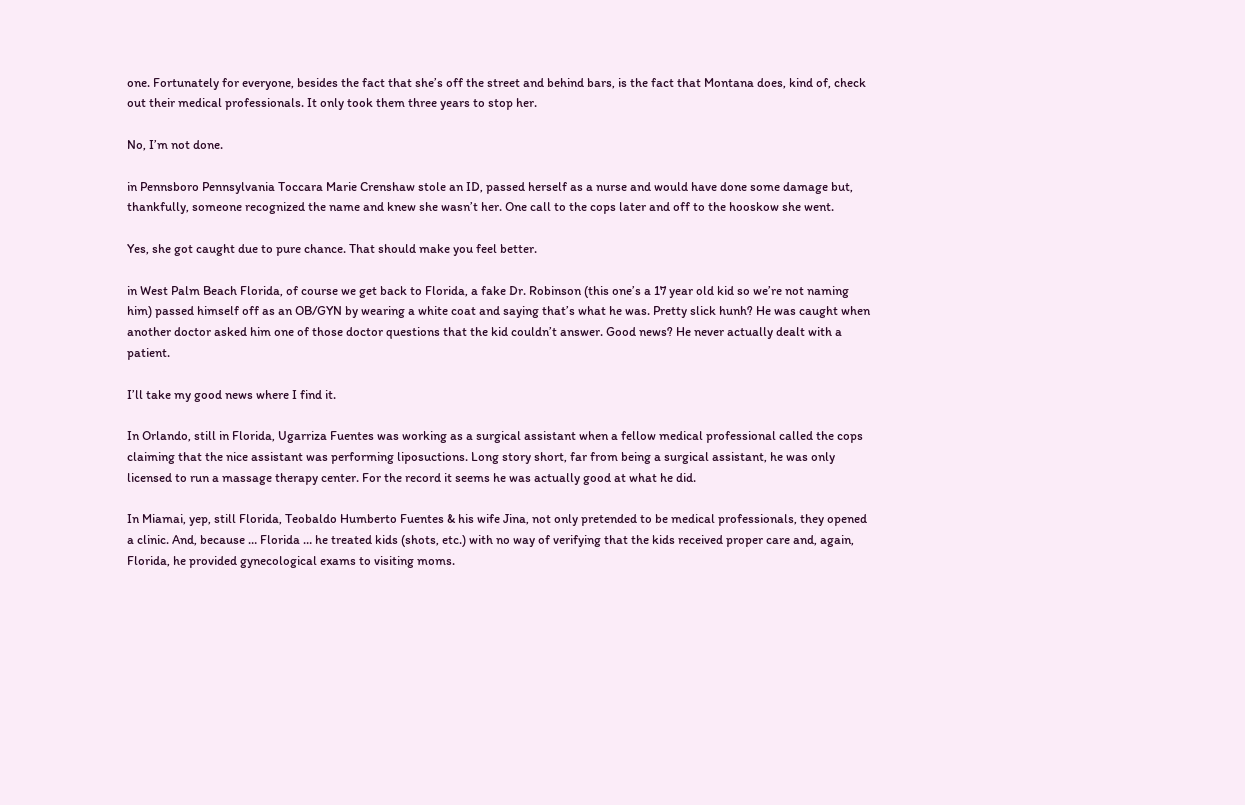one. Fortunately for everyone, besides the fact that she’s off the street and behind bars, is the fact that Montana does, kind of, check out their medical professionals. It only took them three years to stop her.

No, I’m not done.

in Pennsboro Pennsylvania Toccara Marie Crenshaw stole an ID, passed herself as a nurse and would have done some damage but, thankfully, someone recognized the name and knew she wasn’t her. One call to the cops later and off to the hooskow she went.

Yes, she got caught due to pure chance. That should make you feel better.

in West Palm Beach Florida, of course we get back to Florida, a fake Dr. Robinson (this one’s a 17 year old kid so we’re not naming him) passed himself off as an OB/GYN by wearing a white coat and saying that’s what he was. Pretty slick hunh? He was caught when another doctor asked him one of those doctor questions that the kid couldn’t answer. Good news? He never actually dealt with a patient.

I’ll take my good news where I find it.

In Orlando, still in Florida, Ugarriza Fuentes was working as a surgical assistant when a fellow medical professional called the cops claiming that the nice assistant was performing liposuctions. Long story short, far from being a surgical assistant, he was only licensed to run a massage therapy center. For the record it seems he was actually good at what he did.

In Miamai, yep, still Florida, Teobaldo Humberto Fuentes & his wife Jina, not only pretended to be medical professionals, they opened a clinic. And, because … Florida … he treated kids (shots, etc.) with no way of verifying that the kids received proper care and, again, Florida, he provided gynecological exams to visiting moms.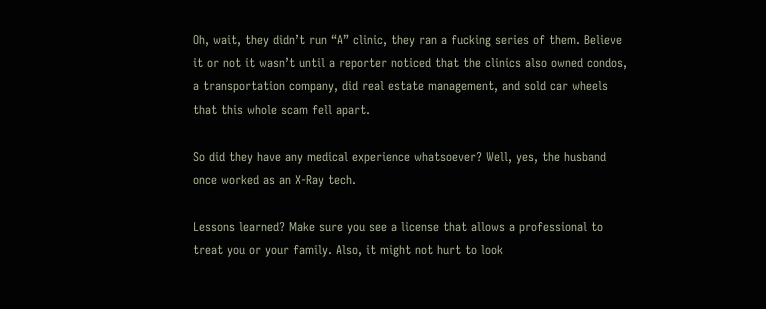Oh, wait, they didn’t run “A” clinic, they ran a fucking series of them. Believe it or not it wasn’t until a reporter noticed that the clinics also owned condos, a transportation company, did real estate management, and sold car wheels that this whole scam fell apart.

So did they have any medical experience whatsoever? Well, yes, the husband once worked as an X-Ray tech.

Lessons learned? Make sure you see a license that allows a professional to treat you or your family. Also, it might not hurt to look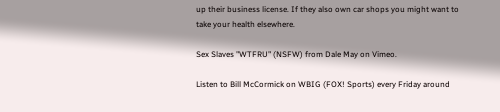up their business license. If they also own car shops you might want to take your health elsewhere.

Sex Slaves "WTFRU" (NSFW) from Dale May on Vimeo.

Listen to Bill McCormick on WBIG (FOX! Sports) every Friday around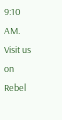9:10 AM.
Visit us on Rebel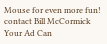Mouse for even more fun!
contact Bill McCormick
Your Ad Can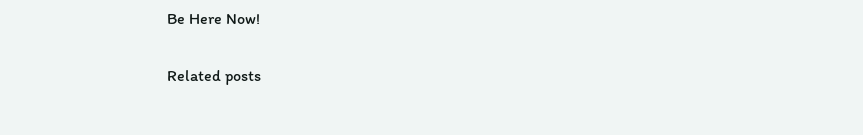Be Here Now!

Related posts